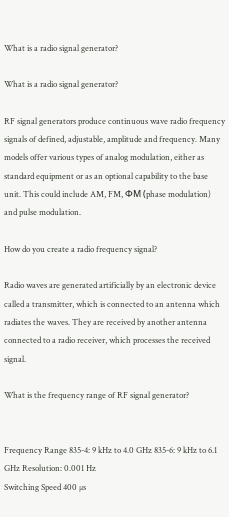What is a radio signal generator?

What is a radio signal generator?

RF signal generators produce continuous wave radio frequency signals of defined, adjustable, amplitude and frequency. Many models offer various types of analog modulation, either as standard equipment or as an optional capability to the base unit. This could include AM, FM, ΦM (phase modulation) and pulse modulation.

How do you create a radio frequency signal?

Radio waves are generated artificially by an electronic device called a transmitter, which is connected to an antenna which radiates the waves. They are received by another antenna connected to a radio receiver, which processes the received signal.

What is the frequency range of RF signal generator?


Frequency Range 835-4: 9 kHz to 4.0 GHz 835-6: 9 kHz to 6.1 GHz Resolution: 0.001 Hz
Switching Speed 400 µs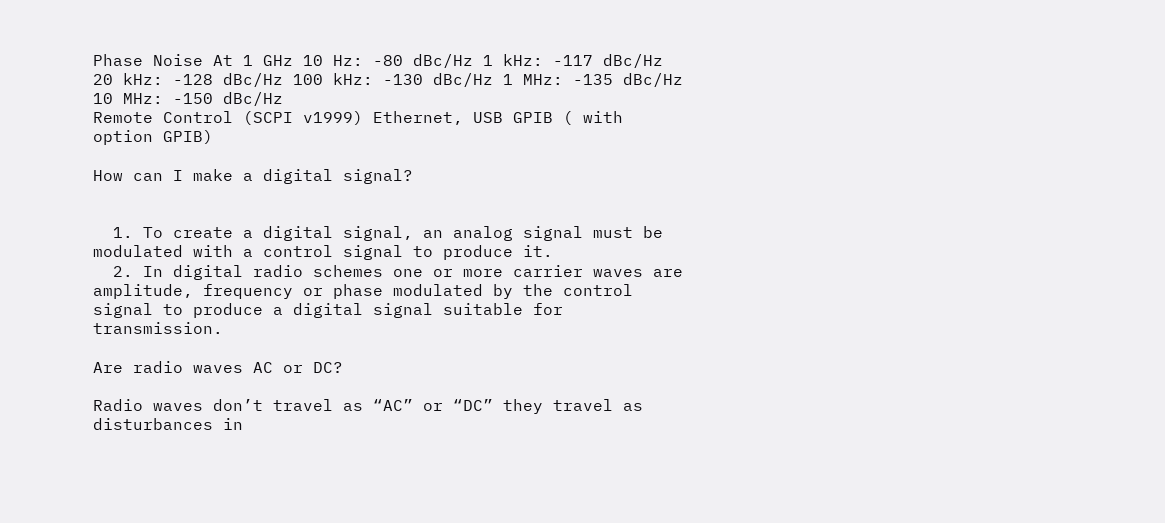Phase Noise At 1 GHz 10 Hz: -80 dBc/Hz 1 kHz: -117 dBc/Hz 20 kHz: -128 dBc/Hz 100 kHz: -130 dBc/Hz 1 MHz: -135 dBc/Hz 10 MHz: -150 dBc/Hz
Remote Control (SCPI v1999) Ethernet, USB GPIB ( with option GPIB)

How can I make a digital signal?


  1. To create a digital signal, an analog signal must be modulated with a control signal to produce it.
  2. In digital radio schemes one or more carrier waves are amplitude, frequency or phase modulated by the control signal to produce a digital signal suitable for transmission.

Are radio waves AC or DC?

Radio waves don’t travel as “AC” or “DC” they travel as disturbances in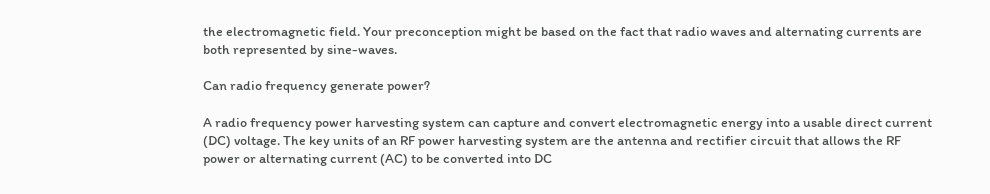the electromagnetic field. Your preconception might be based on the fact that radio waves and alternating currents are both represented by sine-waves.

Can radio frequency generate power?

A radio frequency power harvesting system can capture and convert electromagnetic energy into a usable direct current (DC) voltage. The key units of an RF power harvesting system are the antenna and rectifier circuit that allows the RF power or alternating current (AC) to be converted into DC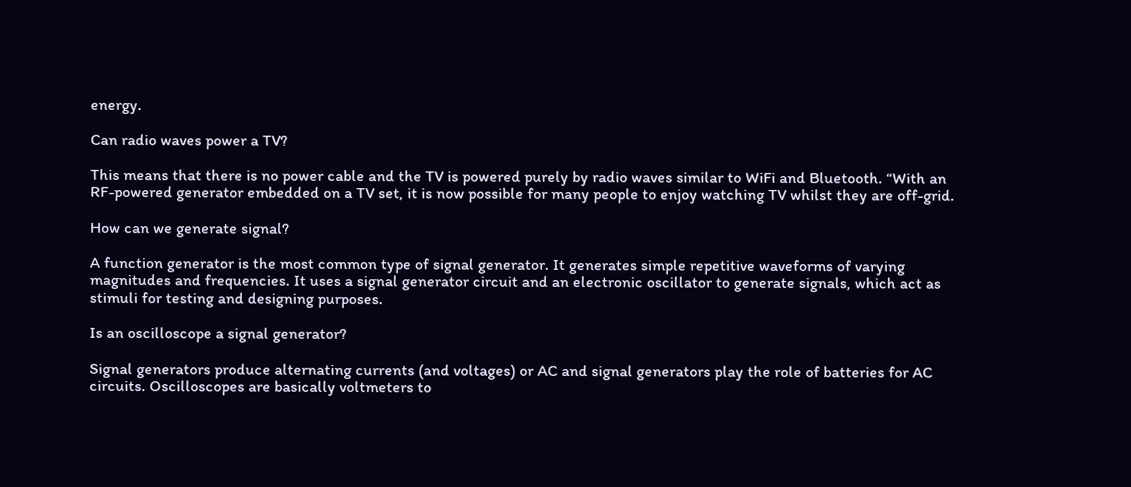energy.

Can radio waves power a TV?

This means that there is no power cable and the TV is powered purely by radio waves similar to WiFi and Bluetooth. “With an RF-powered generator embedded on a TV set, it is now possible for many people to enjoy watching TV whilst they are off-grid.

How can we generate signal?

A function generator is the most common type of signal generator. It generates simple repetitive waveforms of varying magnitudes and frequencies. It uses a signal generator circuit and an electronic oscillator to generate signals, which act as stimuli for testing and designing purposes.

Is an oscilloscope a signal generator?

Signal generators produce alternating currents (and voltages) or AC and signal generators play the role of batteries for AC circuits. Oscilloscopes are basically voltmeters to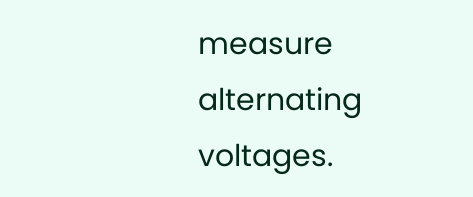measure alternating voltages.